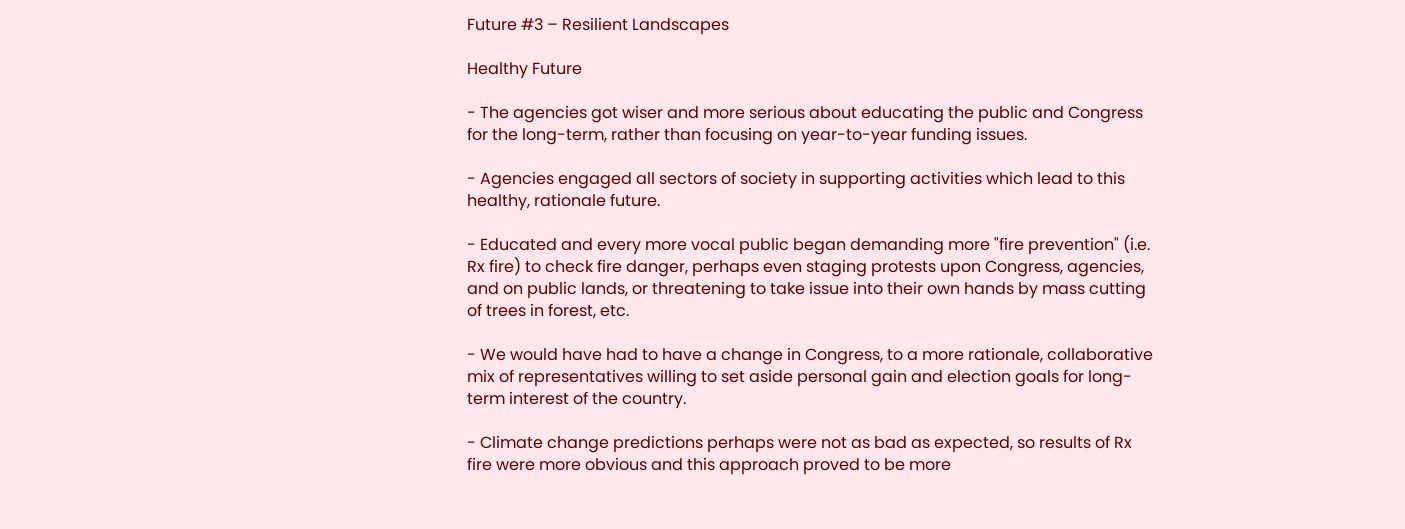Future #3 – Resilient Landscapes

Healthy Future

- The agencies got wiser and more serious about educating the public and Congress for the long-term, rather than focusing on year-to-year funding issues.

- Agencies engaged all sectors of society in supporting activities which lead to this healthy, rationale future.

- Educated and every more vocal public began demanding more "fire prevention" (i.e. Rx fire) to check fire danger, perhaps even staging protests upon Congress, agencies, and on public lands, or threatening to take issue into their own hands by mass cutting of trees in forest, etc.

- We would have had to have a change in Congress, to a more rationale, collaborative mix of representatives willing to set aside personal gain and election goals for long-term interest of the country.

- Climate change predictions perhaps were not as bad as expected, so results of Rx fire were more obvious and this approach proved to be more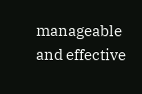manageable and effective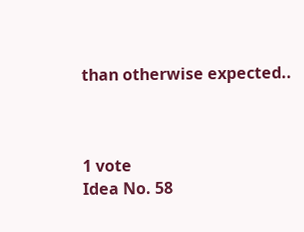than otherwise expected..



1 vote
Idea No. 58